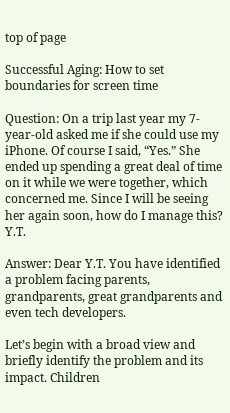top of page

Successful Aging: How to set boundaries for screen time

Question: On a trip last year my 7-year-old asked me if she could use my iPhone. Of course I said, “Yes.” She ended up spending a great deal of time on it while we were together, which concerned me. Since I will be seeing her again soon, how do I manage this? Y.T.

Answer: Dear Y.T. You have identified a problem facing parents, grandparents, great grandparents and even tech developers.

Let’s begin with a broad view and briefly identify the problem and its impact. Children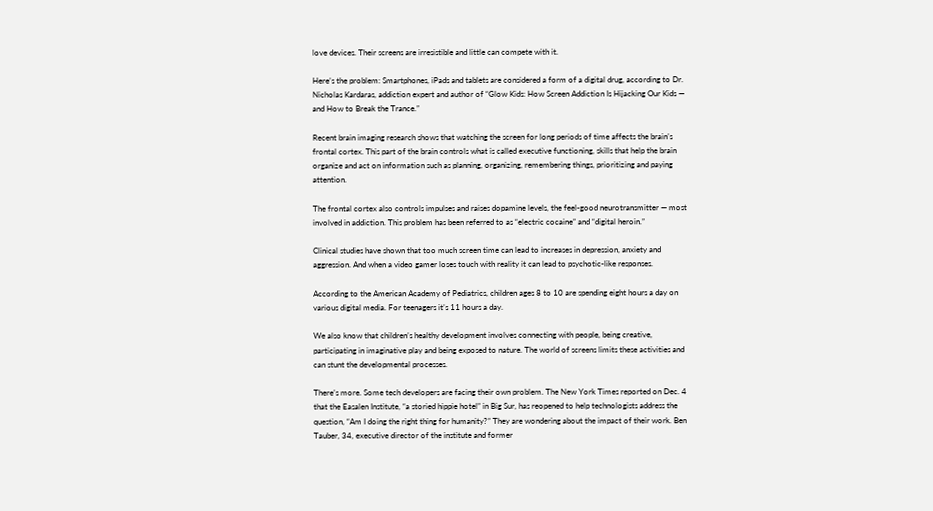love devices. Their screens are irresistible and little can compete with it.

Here’s the problem: Smartphones, iPads and tablets are considered a form of a digital drug, according to Dr. Nicholas Kardaras, addiction expert and author of “Glow Kids: How Screen Addiction Is Hijacking Our Kids — and How to Break the Trance.”

Recent brain imaging research shows that watching the screen for long periods of time affects the brain’s frontal cortex. This part of the brain controls what is called executive functioning, skills that help the brain organize and act on information such as planning, organizing, remembering things, prioritizing and paying attention.

The frontal cortex also controls impulses and raises dopamine levels, the feel-good neurotransmitter — most involved in addiction. This problem has been referred to as “electric cocaine” and “digital heroin.”

Clinical studies have shown that too much screen time can lead to increases in depression, anxiety and aggression. And when a video gamer loses touch with reality it can lead to psychotic-like responses.

According to the American Academy of Pediatrics, children ages 8 to 10 are spending eight hours a day on various digital media. For teenagers it’s 11 hours a day.

We also know that children’s healthy development involves connecting with people, being creative, participating in imaginative play and being exposed to nature. The world of screens limits these activities and can stunt the developmental processes.

There’s more. Some tech developers are facing their own problem. The New York Times reported on Dec. 4 that the Easalen Institute, “a storied hippie hotel” in Big Sur, has reopened to help technologists address the question, “Am I doing the right thing for humanity?” They are wondering about the impact of their work. Ben Tauber, 34, executive director of the institute and former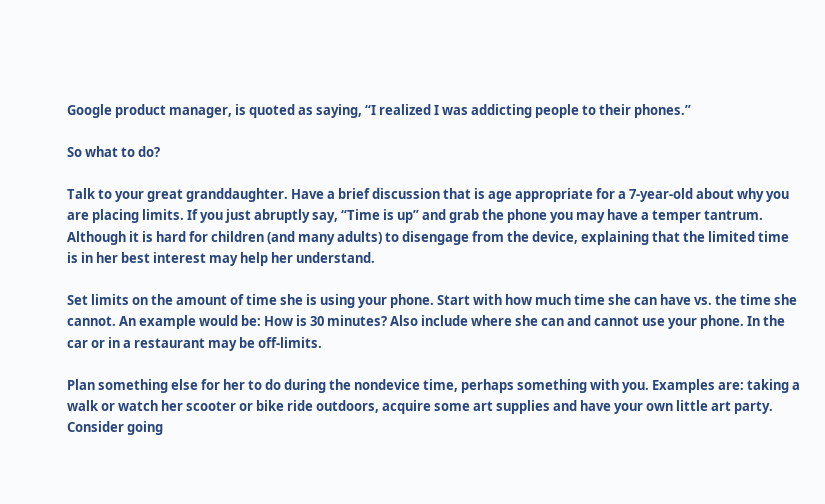Google product manager, is quoted as saying, “I realized I was addicting people to their phones.”

So what to do?

Talk to your great granddaughter. Have a brief discussion that is age appropriate for a 7-year-old about why you are placing limits. If you just abruptly say, “Time is up” and grab the phone you may have a temper tantrum. Although it is hard for children (and many adults) to disengage from the device, explaining that the limited time is in her best interest may help her understand.

Set limits on the amount of time she is using your phone. Start with how much time she can have vs. the time she cannot. An example would be: How is 30 minutes? Also include where she can and cannot use your phone. In the car or in a restaurant may be off-limits.

Plan something else for her to do during the nondevice time, perhaps something with you. Examples are: taking a walk or watch her scooter or bike ride outdoors, acquire some art supplies and have your own little art party. Consider going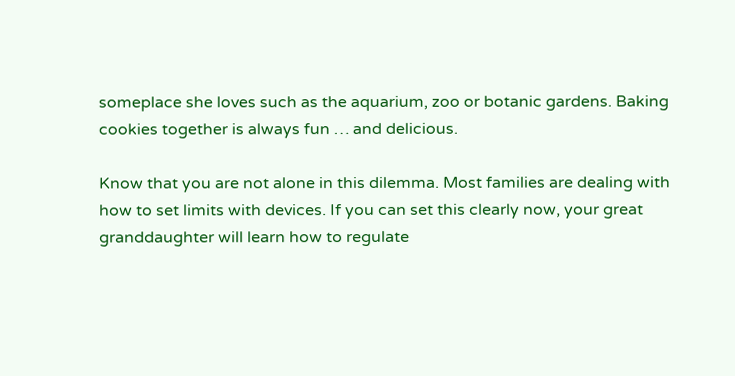someplace she loves such as the aquarium, zoo or botanic gardens. Baking cookies together is always fun … and delicious.

Know that you are not alone in this dilemma. Most families are dealing with how to set limits with devices. If you can set this clearly now, your great granddaughter will learn how to regulate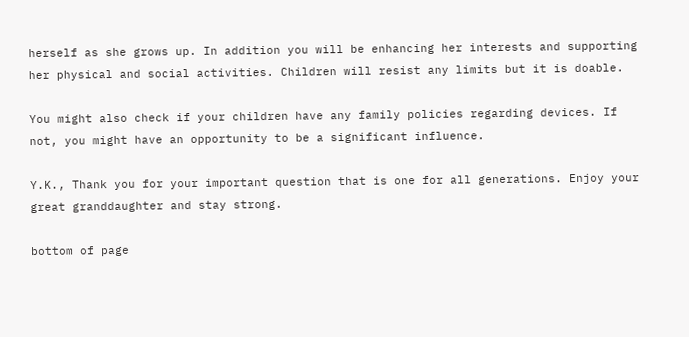herself as she grows up. In addition you will be enhancing her interests and supporting her physical and social activities. Children will resist any limits but it is doable.

You might also check if your children have any family policies regarding devices. If not, you might have an opportunity to be a significant influence.

Y.K., Thank you for your important question that is one for all generations. Enjoy your great granddaughter and stay strong.

bottom of page